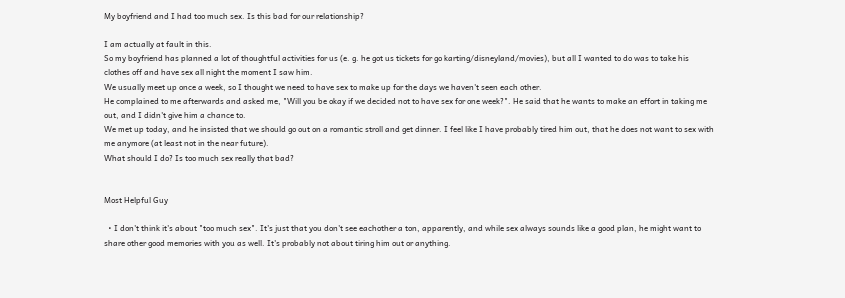My boyfriend and I had too much sex. Is this bad for our relationship?

I am actually at fault in this.
So my boyfriend has planned a lot of thoughtful activities for us (e. g. he got us tickets for go karting/disneyland/movies), but all I wanted to do was to take his clothes off and have sex all night the moment I saw him.
We usually meet up once a week, so I thought we need to have sex to make up for the days we haven't seen each other.
He complained to me afterwards and asked me, "Will you be okay if we decided not to have sex for one week?". He said that he wants to make an effort in taking me out, and I didn't give him a chance to.
We met up today, and he insisted that we should go out on a romantic stroll and get dinner. I feel like I have probably tired him out, that he does not want to sex with me anymore (at least not in the near future).
What should I do? Is too much sex really that bad?


Most Helpful Guy

  • I don't think it's about "too much sex". It's just that you don't see eachother a ton, apparently, and while sex always sounds like a good plan, he might want to share other good memories with you as well. It's probably not about tiring him out or anything.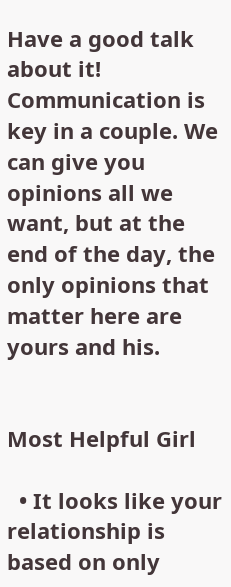Have a good talk about it! Communication is key in a couple. We can give you opinions all we want, but at the end of the day, the only opinions that matter here are yours and his.


Most Helpful Girl

  • It looks like your relationship is based on only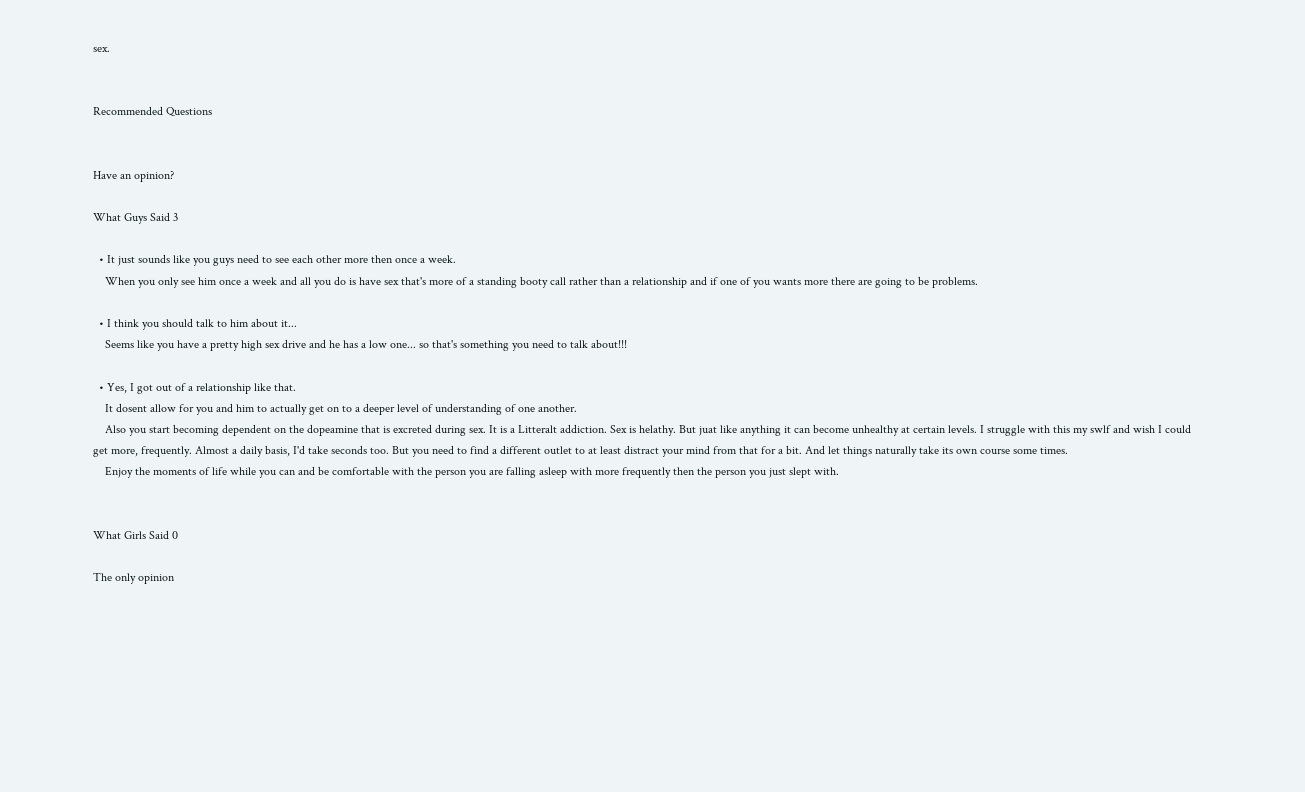sex.


Recommended Questions


Have an opinion?

What Guys Said 3

  • It just sounds like you guys need to see each other more then once a week.
    When you only see him once a week and all you do is have sex that's more of a standing booty call rather than a relationship and if one of you wants more there are going to be problems.

  • I think you should talk to him about it...
    Seems like you have a pretty high sex drive and he has a low one... so that's something you need to talk about!!!

  • Yes, I got out of a relationship like that.
    It dosent allow for you and him to actually get on to a deeper level of understanding of one another.
    Also you start becoming dependent on the dopeamine that is excreted during sex. It is a Litteralt addiction. Sex is helathy. But juat like anything it can become unhealthy at certain levels. I struggle with this my swlf and wish I could get more, frequently. Almost a daily basis, I'd take seconds too. But you need to find a different outlet to at least distract your mind from that for a bit. And let things naturally take its own course some times.
    Enjoy the moments of life while you can and be comfortable with the person you are falling asleep with more frequently then the person you just slept with.


What Girls Said 0

The only opinion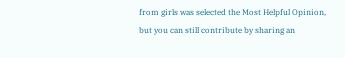from girls was selected the Most Helpful Opinion, but you can still contribute by sharing an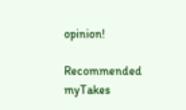opinion!

Recommended myTakes